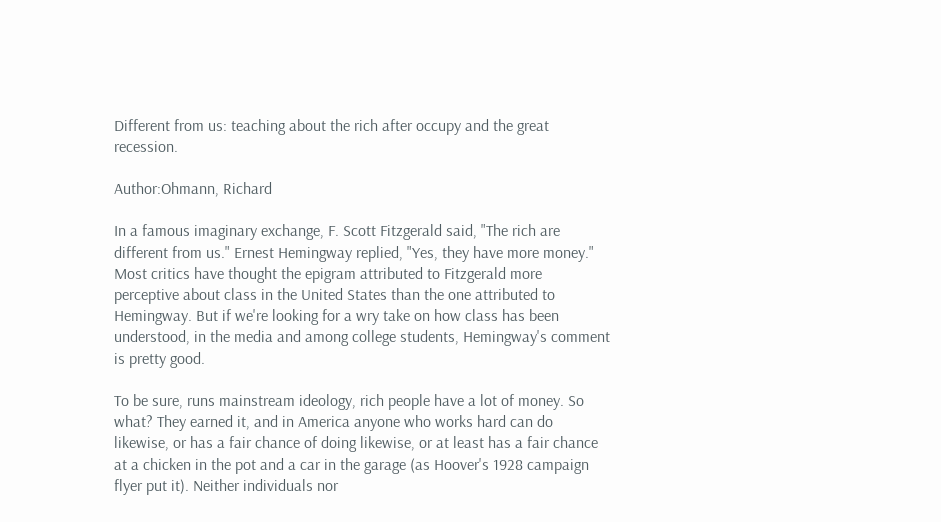Different from us: teaching about the rich after occupy and the great recession.

Author:Ohmann, Richard

In a famous imaginary exchange, F. Scott Fitzgerald said, "The rich are different from us." Ernest Hemingway replied, "Yes, they have more money." Most critics have thought the epigram attributed to Fitzgerald more perceptive about class in the United States than the one attributed to Hemingway. But if we're looking for a wry take on how class has been understood, in the media and among college students, Hemingway's comment is pretty good.

To be sure, runs mainstream ideology, rich people have a lot of money. So what? They earned it, and in America anyone who works hard can do likewise, or has a fair chance of doing likewise, or at least has a fair chance at a chicken in the pot and a car in the garage (as Hoover's 1928 campaign flyer put it). Neither individuals nor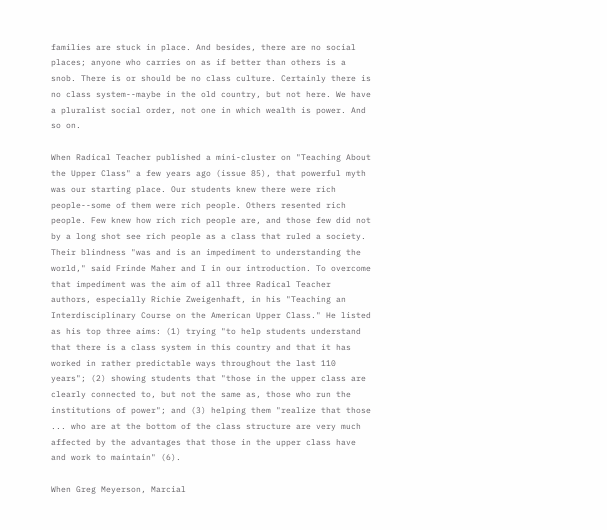families are stuck in place. And besides, there are no social places; anyone who carries on as if better than others is a snob. There is or should be no class culture. Certainly there is no class system--maybe in the old country, but not here. We have a pluralist social order, not one in which wealth is power. And so on.

When Radical Teacher published a mini-cluster on "Teaching About the Upper Class" a few years ago (issue 85), that powerful myth was our starting place. Our students knew there were rich people--some of them were rich people. Others resented rich people. Few knew how rich rich people are, and those few did not by a long shot see rich people as a class that ruled a society. Their blindness "was and is an impediment to understanding the world," said Frinde Maher and I in our introduction. To overcome that impediment was the aim of all three Radical Teacher authors, especially Richie Zweigenhaft, in his "Teaching an Interdisciplinary Course on the American Upper Class." He listed as his top three aims: (1) trying "to help students understand that there is a class system in this country and that it has worked in rather predictable ways throughout the last 110 years"; (2) showing students that "those in the upper class are clearly connected to, but not the same as, those who run the institutions of power"; and (3) helping them "realize that those ... who are at the bottom of the class structure are very much affected by the advantages that those in the upper class have and work to maintain" (6).

When Greg Meyerson, Marcial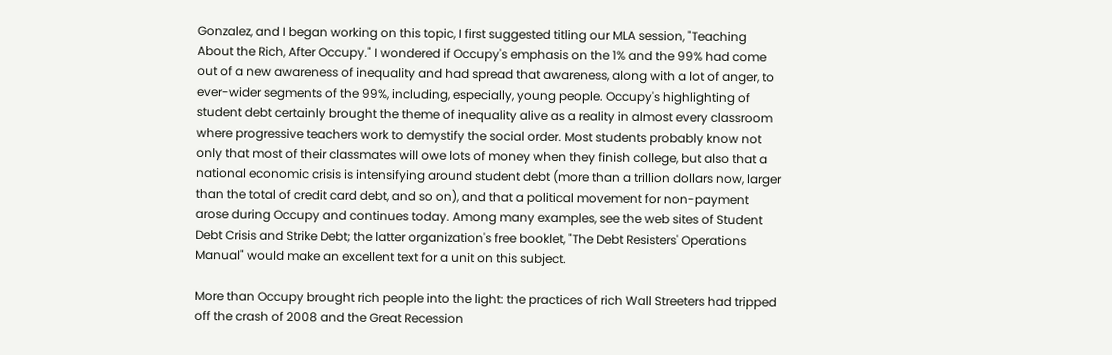Gonzalez, and I began working on this topic, I first suggested titling our MLA session, "Teaching About the Rich, After Occupy." I wondered if Occupy's emphasis on the 1% and the 99% had come out of a new awareness of inequality and had spread that awareness, along with a lot of anger, to ever-wider segments of the 99%, including, especially, young people. Occupy's highlighting of student debt certainly brought the theme of inequality alive as a reality in almost every classroom where progressive teachers work to demystify the social order. Most students probably know not only that most of their classmates will owe lots of money when they finish college, but also that a national economic crisis is intensifying around student debt (more than a trillion dollars now, larger than the total of credit card debt, and so on), and that a political movement for non-payment arose during Occupy and continues today. Among many examples, see the web sites of Student Debt Crisis and Strike Debt; the latter organization's free booklet, "The Debt Resisters' Operations Manual" would make an excellent text for a unit on this subject.

More than Occupy brought rich people into the light: the practices of rich Wall Streeters had tripped off the crash of 2008 and the Great Recession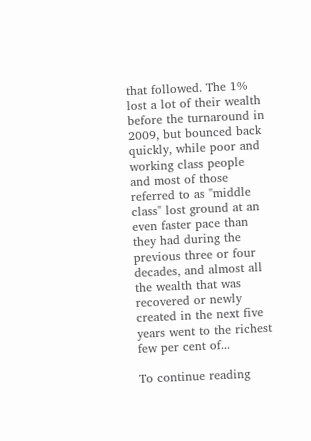that followed. The 1% lost a lot of their wealth before the turnaround in 2009, but bounced back quickly, while poor and working class people and most of those referred to as "middle class" lost ground at an even faster pace than they had during the previous three or four decades, and almost all the wealth that was recovered or newly created in the next five years went to the richest few per cent of...

To continue reading